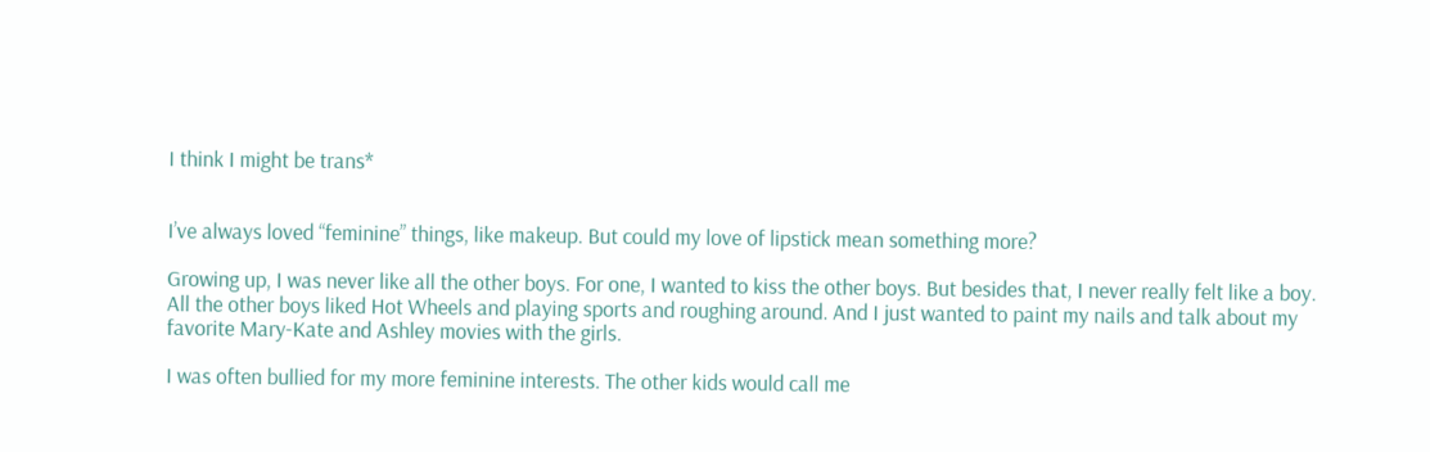I think I might be trans*


I’ve always loved “feminine” things, like makeup. But could my love of lipstick mean something more?

Growing up, I was never like all the other boys. For one, I wanted to kiss the other boys. But besides that, I never really felt like a boy. All the other boys liked Hot Wheels and playing sports and roughing around. And I just wanted to paint my nails and talk about my favorite Mary-Kate and Ashley movies with the girls.

I was often bullied for my more feminine interests. The other kids would call me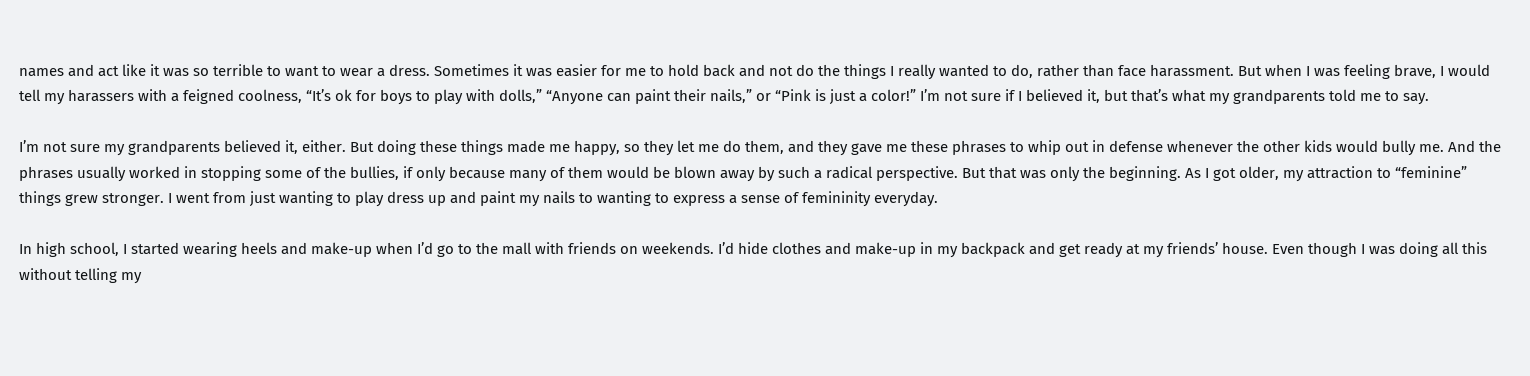names and act like it was so terrible to want to wear a dress. Sometimes it was easier for me to hold back and not do the things I really wanted to do, rather than face harassment. But when I was feeling brave, I would tell my harassers with a feigned coolness, “It’s ok for boys to play with dolls,” “Anyone can paint their nails,” or “Pink is just a color!” I’m not sure if I believed it, but that’s what my grandparents told me to say.

I’m not sure my grandparents believed it, either. But doing these things made me happy, so they let me do them, and they gave me these phrases to whip out in defense whenever the other kids would bully me. And the phrases usually worked in stopping some of the bullies, if only because many of them would be blown away by such a radical perspective. But that was only the beginning. As I got older, my attraction to “feminine” things grew stronger. I went from just wanting to play dress up and paint my nails to wanting to express a sense of femininity everyday.

In high school, I started wearing heels and make-up when I’d go to the mall with friends on weekends. I’d hide clothes and make-up in my backpack and get ready at my friends’ house. Even though I was doing all this without telling my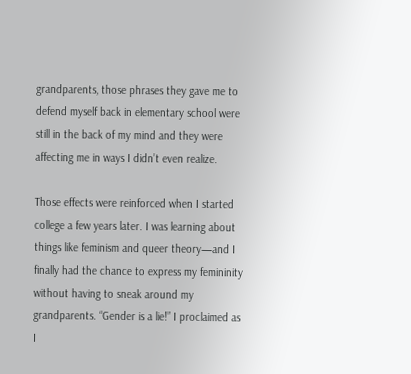grandparents, those phrases they gave me to defend myself back in elementary school were still in the back of my mind and they were affecting me in ways I didn’t even realize.

Those effects were reinforced when I started college a few years later. I was learning about things like feminism and queer theory—and I finally had the chance to express my femininity without having to sneak around my grandparents. “Gender is a lie!” I proclaimed as I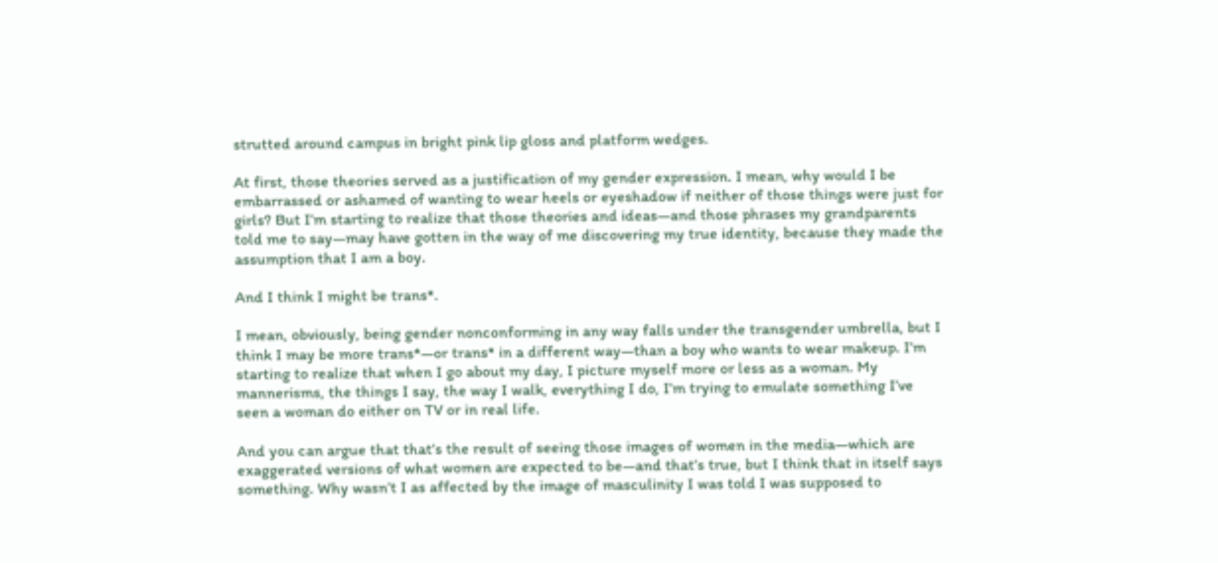strutted around campus in bright pink lip gloss and platform wedges.

At first, those theories served as a justification of my gender expression. I mean, why would I be embarrassed or ashamed of wanting to wear heels or eyeshadow if neither of those things were just for girls? But I’m starting to realize that those theories and ideas—and those phrases my grandparents told me to say—may have gotten in the way of me discovering my true identity, because they made the assumption that I am a boy.

And I think I might be trans*.

I mean, obviously, being gender nonconforming in any way falls under the transgender umbrella, but I think I may be more trans*—or trans* in a different way—than a boy who wants to wear makeup. I’m starting to realize that when I go about my day, I picture myself more or less as a woman. My mannerisms, the things I say, the way I walk, everything I do, I’m trying to emulate something I’ve seen a woman do either on TV or in real life.

And you can argue that that’s the result of seeing those images of women in the media—which are exaggerated versions of what women are expected to be—and that’s true, but I think that in itself says something. Why wasn’t I as affected by the image of masculinity I was told I was supposed to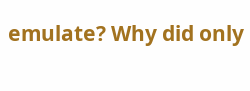emulate? Why did only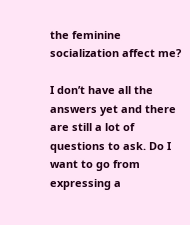the feminine socialization affect me?

I don’t have all the answers yet and there are still a lot of questions to ask. Do I want to go from expressing a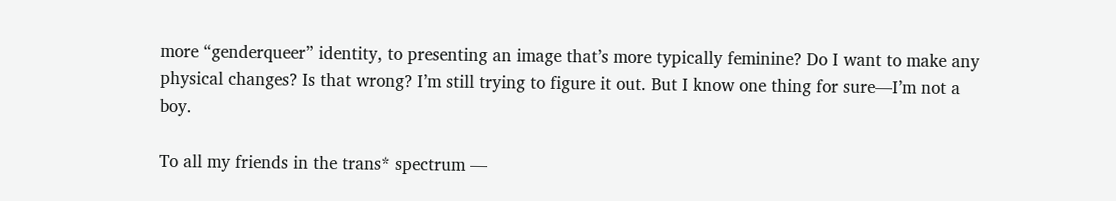more “genderqueer” identity, to presenting an image that’s more typically feminine? Do I want to make any physical changes? Is that wrong? I’m still trying to figure it out. But I know one thing for sure—I’m not a boy.

To all my friends in the trans* spectrum —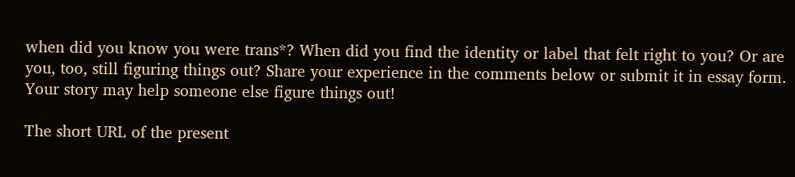when did you know you were trans*? When did you find the identity or label that felt right to you? Or are you, too, still figuring things out? Share your experience in the comments below or submit it in essay form. Your story may help someone else figure things out!

The short URL of the present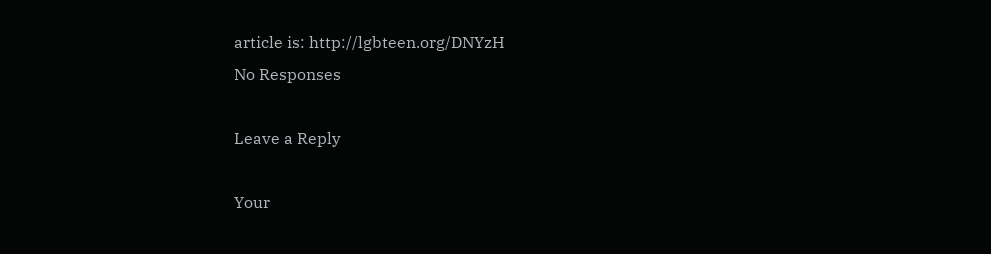article is: http://lgbteen.org/DNYzH
No Responses

Leave a Reply

Your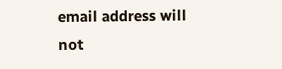email address will not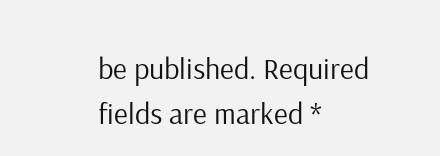be published. Required fields are marked *